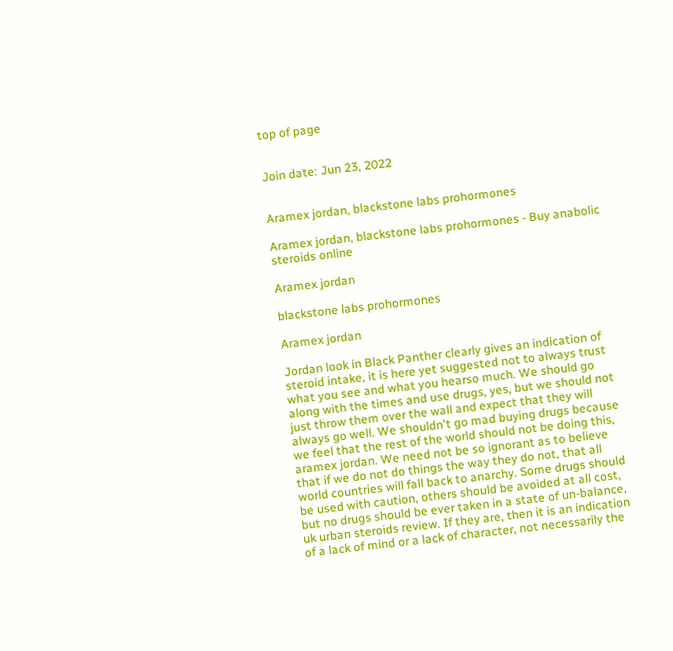top of page


Join date: Jun 23, 2022


Aramex jordan, blackstone labs prohormones

Aramex jordan, blackstone labs prohormones - Buy anabolic steroids online

Aramex jordan

blackstone labs prohormones

Aramex jordan

Jordan look in Black Panther clearly gives an indication of steroid intake, it is here yet suggested not to always trust what you see and what you hearso much. We should go along with the times and use drugs, yes, but we should not just throw them over the wall and expect that they will always go well. We shouldn't go mad buying drugs because we feel that the rest of the world should not be doing this, aramex jordan. We need not be so ignorant as to believe that if we do not do things the way they do not, that all world countries will fall back to anarchy. Some drugs should be used with caution, others should be avoided at all cost, but no drugs should be ever taken in a state of un-balance, uk urban steroids review. If they are, then it is an indication of a lack of mind or a lack of character, not necessarily the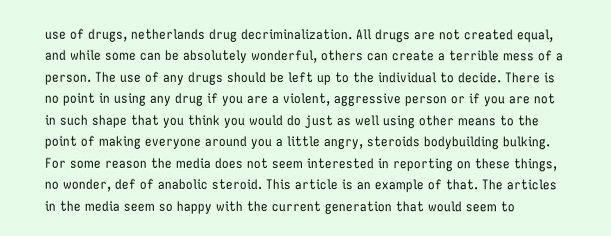use of drugs, netherlands drug decriminalization. All drugs are not created equal, and while some can be absolutely wonderful, others can create a terrible mess of a person. The use of any drugs should be left up to the individual to decide. There is no point in using any drug if you are a violent, aggressive person or if you are not in such shape that you think you would do just as well using other means to the point of making everyone around you a little angry, steroids bodybuilding bulking. For some reason the media does not seem interested in reporting on these things, no wonder, def of anabolic steroid. This article is an example of that. The articles in the media seem so happy with the current generation that would seem to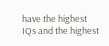have the highest IQs and the highest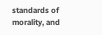standards of morality, and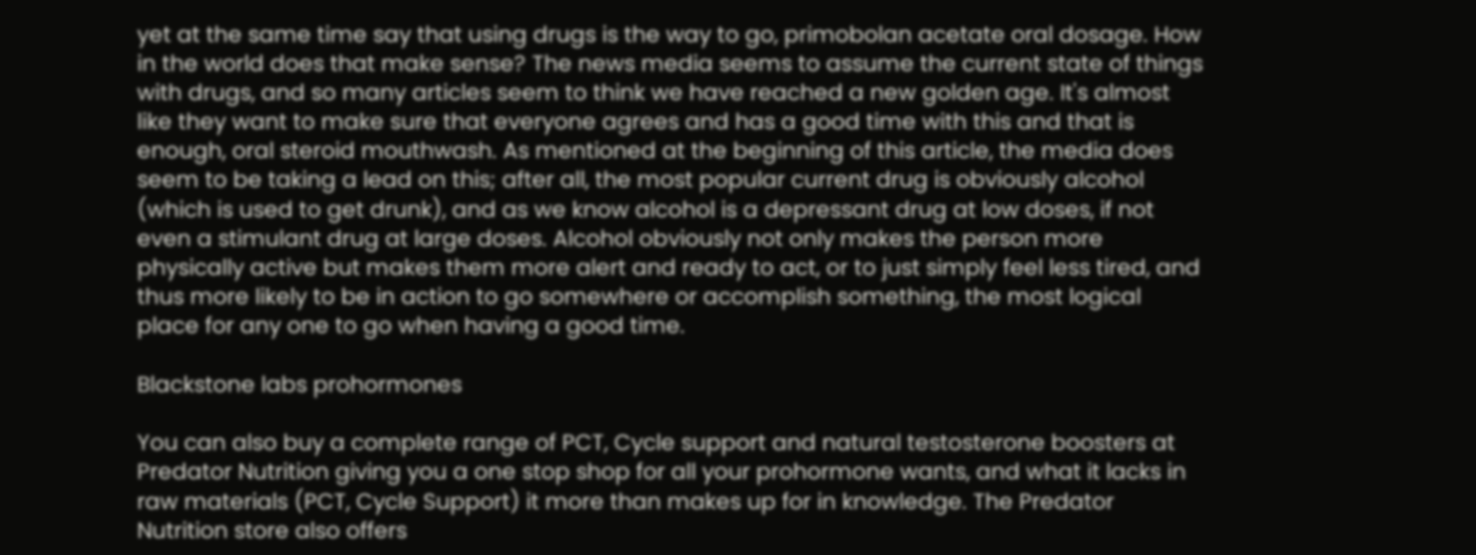yet at the same time say that using drugs is the way to go, primobolan acetate oral dosage. How in the world does that make sense? The news media seems to assume the current state of things with drugs, and so many articles seem to think we have reached a new golden age. It's almost like they want to make sure that everyone agrees and has a good time with this and that is enough, oral steroid mouthwash. As mentioned at the beginning of this article, the media does seem to be taking a lead on this; after all, the most popular current drug is obviously alcohol (which is used to get drunk), and as we know alcohol is a depressant drug at low doses, if not even a stimulant drug at large doses. Alcohol obviously not only makes the person more physically active but makes them more alert and ready to act, or to just simply feel less tired, and thus more likely to be in action to go somewhere or accomplish something, the most logical place for any one to go when having a good time.

Blackstone labs prohormones

You can also buy a complete range of PCT, Cycle support and natural testosterone boosters at Predator Nutrition giving you a one stop shop for all your prohormone wants, and what it lacks in raw materials (PCT, Cycle Support) it more than makes up for in knowledge. The Predator Nutrition store also offers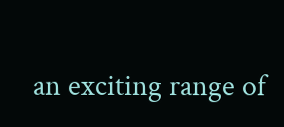an exciting range of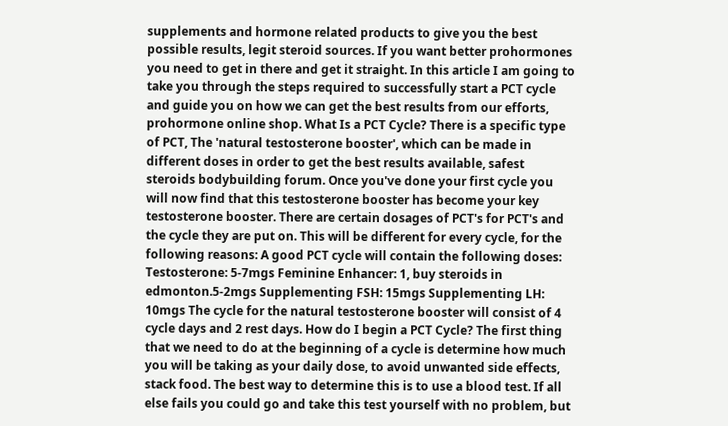supplements and hormone related products to give you the best possible results, legit steroid sources. If you want better prohormones you need to get in there and get it straight. In this article I am going to take you through the steps required to successfully start a PCT cycle and guide you on how we can get the best results from our efforts, prohormone online shop. What Is a PCT Cycle? There is a specific type of PCT, The 'natural testosterone booster', which can be made in different doses in order to get the best results available, safest steroids bodybuilding forum. Once you've done your first cycle you will now find that this testosterone booster has become your key testosterone booster. There are certain dosages of PCT's for PCT's and the cycle they are put on. This will be different for every cycle, for the following reasons: A good PCT cycle will contain the following doses: Testosterone: 5-7mgs Feminine Enhancer: 1, buy steroids in edmonton.5-2mgs Supplementing FSH: 15mgs Supplementing LH: 10mgs The cycle for the natural testosterone booster will consist of 4 cycle days and 2 rest days. How do I begin a PCT Cycle? The first thing that we need to do at the beginning of a cycle is determine how much you will be taking as your daily dose, to avoid unwanted side effects, stack food. The best way to determine this is to use a blood test. If all else fails you could go and take this test yourself with no problem, but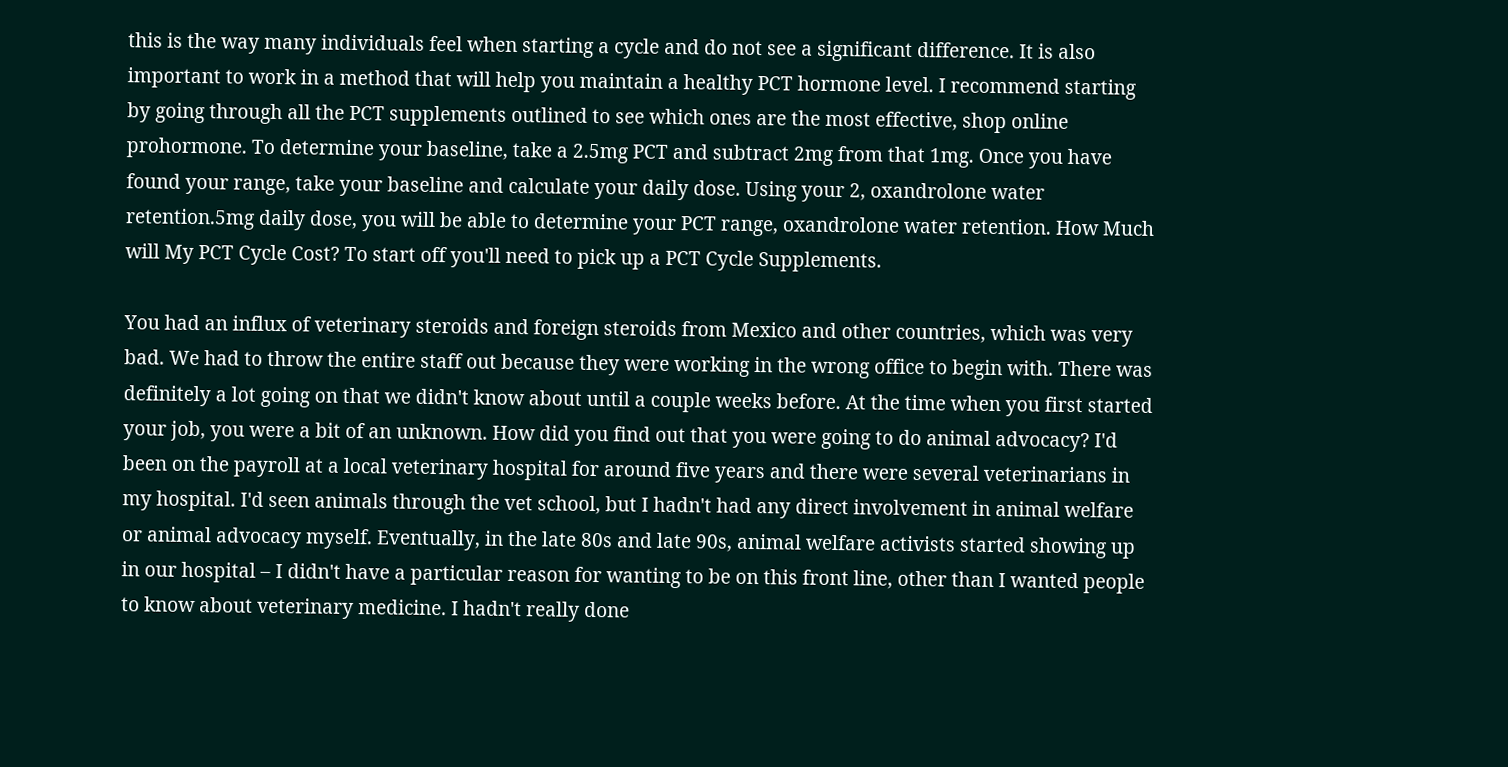this is the way many individuals feel when starting a cycle and do not see a significant difference. It is also important to work in a method that will help you maintain a healthy PCT hormone level. I recommend starting by going through all the PCT supplements outlined to see which ones are the most effective, shop online prohormone. To determine your baseline, take a 2.5mg PCT and subtract 2mg from that 1mg. Once you have found your range, take your baseline and calculate your daily dose. Using your 2, oxandrolone water retention.5mg daily dose, you will be able to determine your PCT range, oxandrolone water retention. How Much will My PCT Cycle Cost? To start off you'll need to pick up a PCT Cycle Supplements.

You had an influx of veterinary steroids and foreign steroids from Mexico and other countries, which was very bad. We had to throw the entire staff out because they were working in the wrong office to begin with. There was definitely a lot going on that we didn't know about until a couple weeks before. At the time when you first started your job, you were a bit of an unknown. How did you find out that you were going to do animal advocacy? I'd been on the payroll at a local veterinary hospital for around five years and there were several veterinarians in my hospital. I'd seen animals through the vet school, but I hadn't had any direct involvement in animal welfare or animal advocacy myself. Eventually, in the late 80s and late 90s, animal welfare activists started showing up in our hospital – I didn't have a particular reason for wanting to be on this front line, other than I wanted people to know about veterinary medicine. I hadn't really done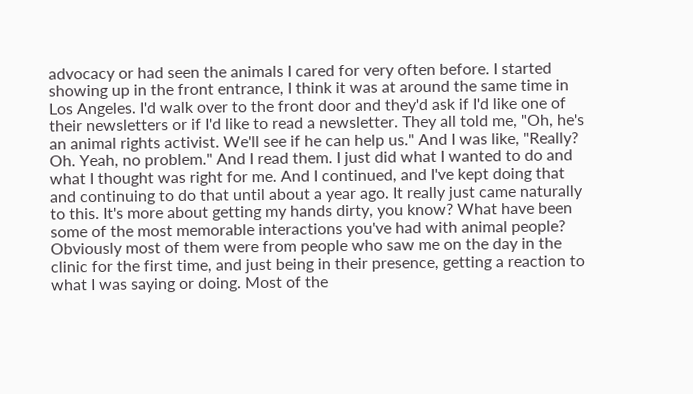advocacy or had seen the animals I cared for very often before. I started showing up in the front entrance, I think it was at around the same time in Los Angeles. I'd walk over to the front door and they'd ask if I'd like one of their newsletters or if I'd like to read a newsletter. They all told me, "Oh, he's an animal rights activist. We'll see if he can help us." And I was like, "Really? Oh. Yeah, no problem." And I read them. I just did what I wanted to do and what I thought was right for me. And I continued, and I've kept doing that and continuing to do that until about a year ago. It really just came naturally to this. It's more about getting my hands dirty, you know? What have been some of the most memorable interactions you've had with animal people? Obviously most of them were from people who saw me on the day in the clinic for the first time, and just being in their presence, getting a reaction to what I was saying or doing. Most of the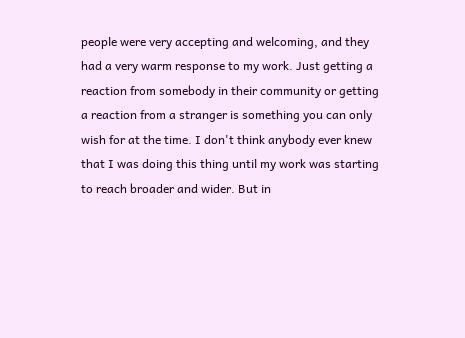people were very accepting and welcoming, and they had a very warm response to my work. Just getting a reaction from somebody in their community or getting a reaction from a stranger is something you can only wish for at the time. I don't think anybody ever knew that I was doing this thing until my work was starting to reach broader and wider. But in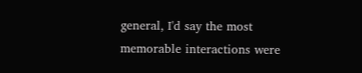general, I'd say the most memorable interactions were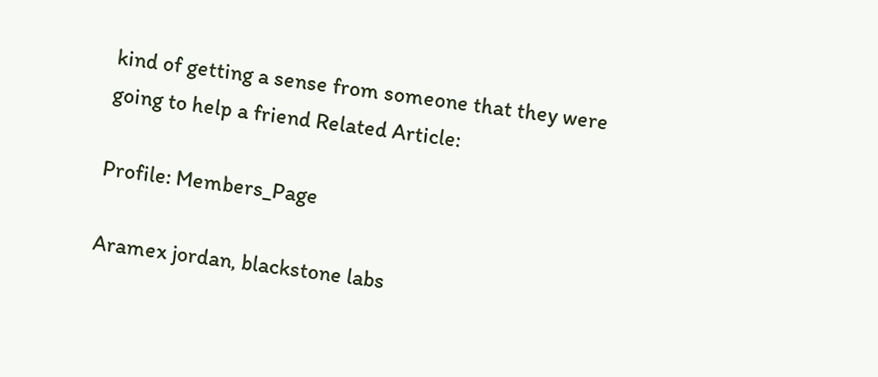kind of getting a sense from someone that they were going to help a friend Related Article:

Profile: Members_Page

Aramex jordan, blackstone labs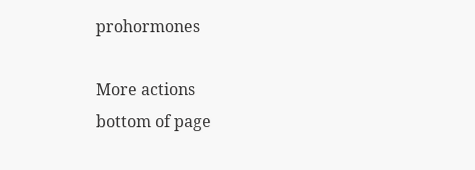prohormones

More actions
bottom of page